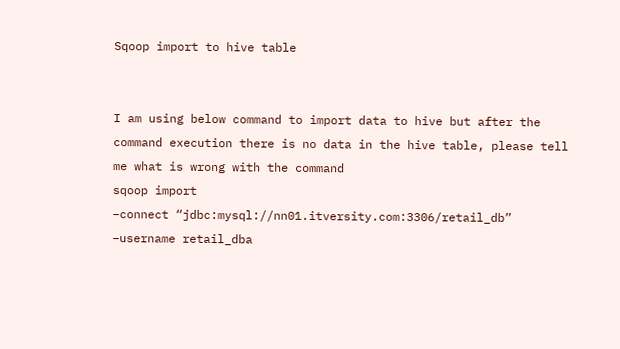Sqoop import to hive table


I am using below command to import data to hive but after the command execution there is no data in the hive table, please tell me what is wrong with the command
sqoop import
–connect “jdbc:mysql://nn01.itversity.com:3306/retail_db”
–username retail_dba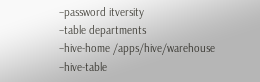–password itversity
–table departments
–hive-home /apps/hive/warehouse
–hive-table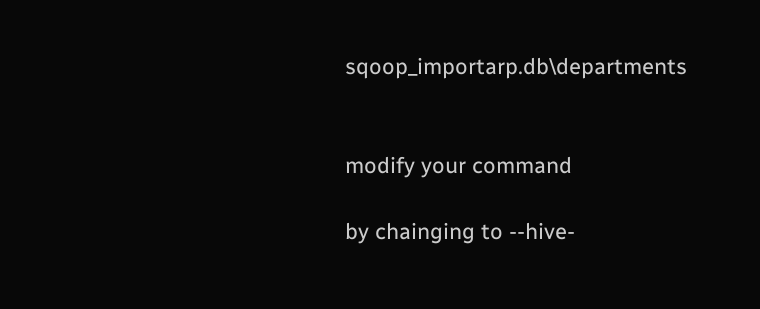sqoop_importarp.db\departments


modify your command

by chainging to --hive-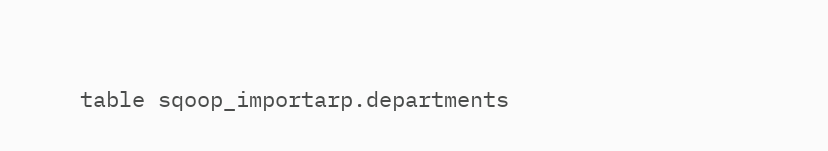table sqoop_importarp.departments